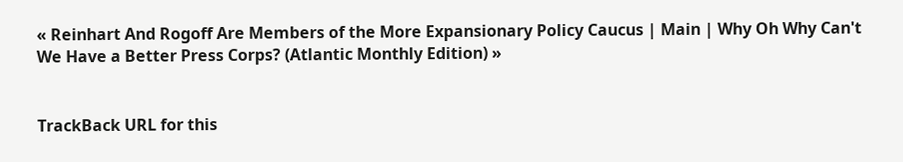« Reinhart And Rogoff Are Members of the More Expansionary Policy Caucus | Main | Why Oh Why Can't We Have a Better Press Corps? (Atlantic Monthly Edition) »


TrackBack URL for this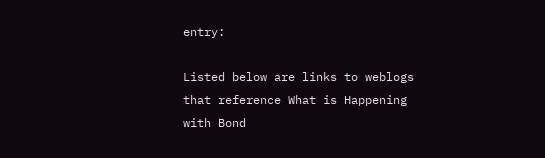entry:

Listed below are links to weblogs that reference What is Happening with Bond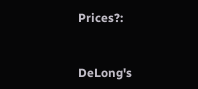Prices?:


DeLong's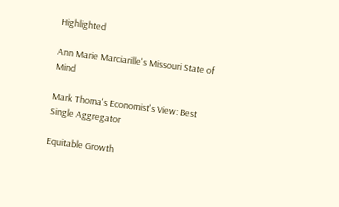Highlighted

Ann Marie Marciarille's Missouri State of Mind

Mark Thoma's Economist's View: Best Single Aggregator

Equitable Growth